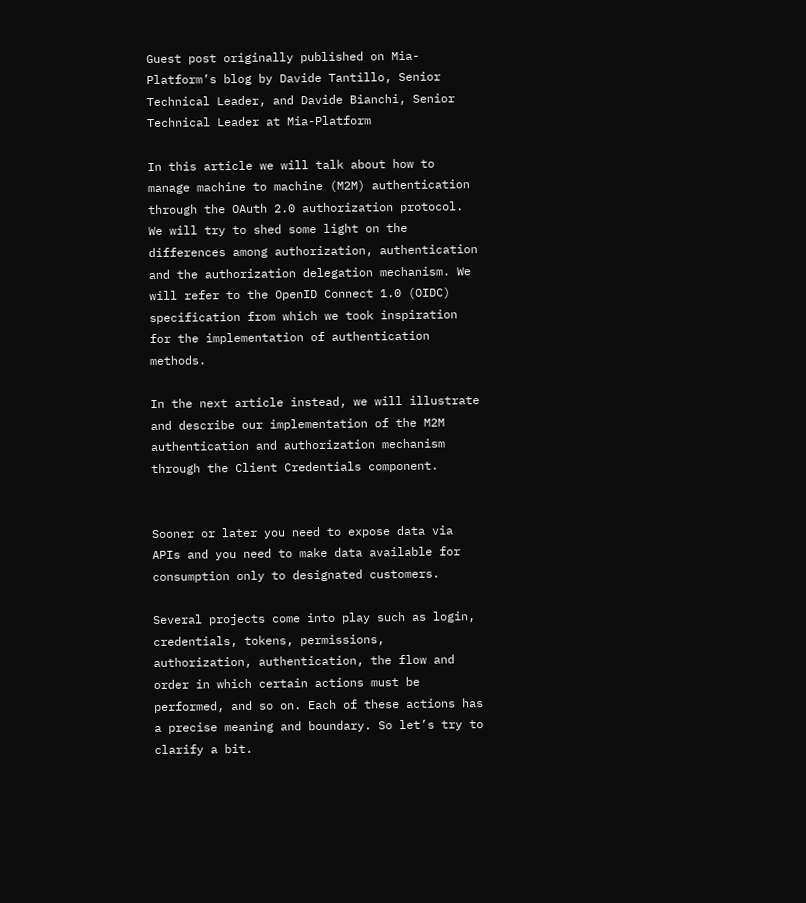Guest post originally published on Mia-Platform’s blog by Davide Tantillo, Senior Technical Leader, and Davide Bianchi, Senior Technical Leader at Mia-Platform

In this article we will talk about how to manage machine to machine (M2M) authentication through the OAuth 2.0 authorization protocol. We will try to shed some light on the differences among authorization, authentication and the authorization delegation mechanism. We will refer to the OpenID Connect 1.0 (OIDC) specification from which we took inspiration for the implementation of authentication methods.

In the next article instead, we will illustrate and describe our implementation of the M2M authentication and authorization mechanism through the Client Credentials component.


Sooner or later you need to expose data via APIs and you need to make data available for consumption only to designated customers.

Several projects come into play such as login, credentials, tokens, permissions, authorization, authentication, the flow and order in which certain actions must be performed, and so on. Each of these actions has a precise meaning and boundary. So let’s try to clarify a bit.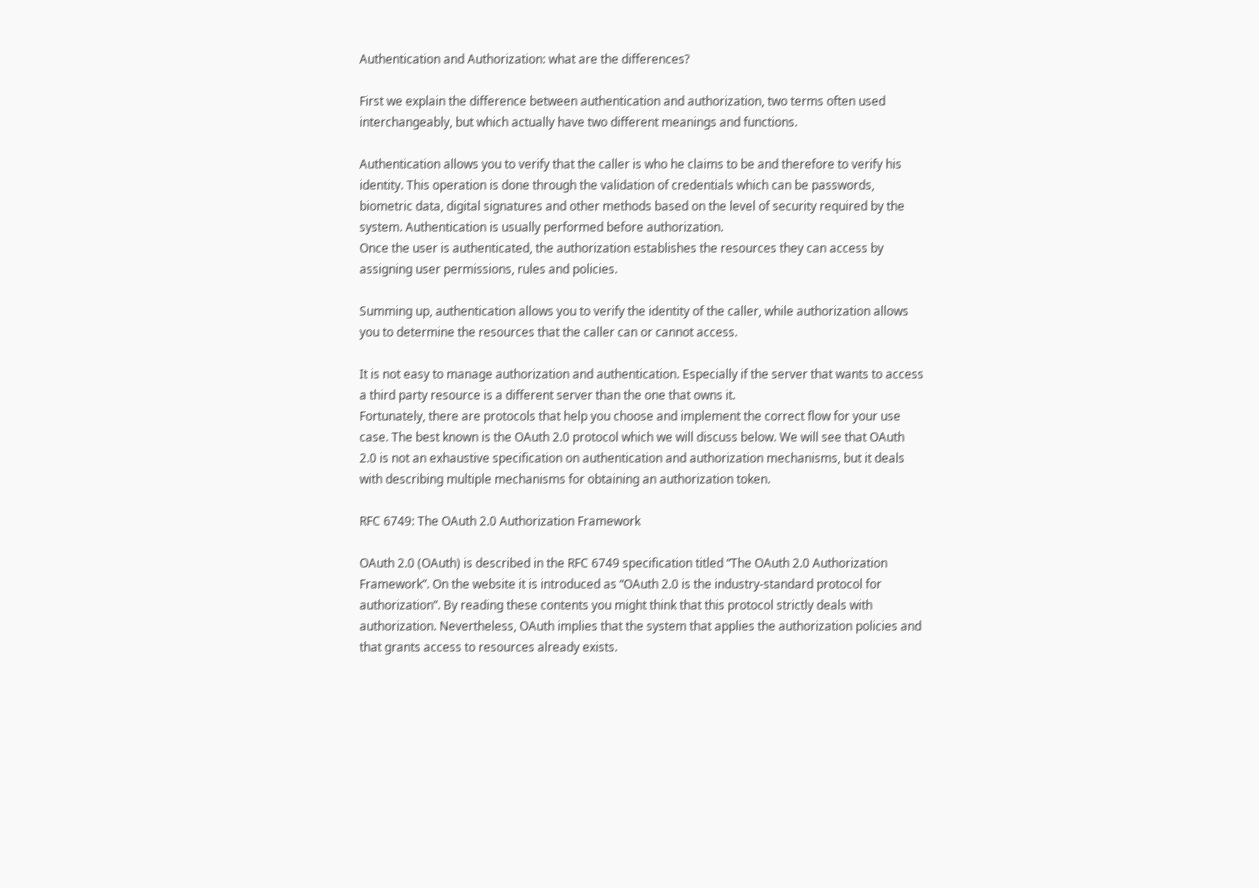Authentication and Authorization: what are the differences?

First we explain the difference between authentication and authorization, two terms often used interchangeably, but which actually have two different meanings and functions.

Authentication allows you to verify that the caller is who he claims to be and therefore to verify his identity. This operation is done through the validation of credentials which can be passwords, biometric data, digital signatures and other methods based on the level of security required by the system. Authentication is usually performed before authorization.
Once the user is authenticated, the authorization establishes the resources they can access by assigning user permissions, rules and policies.

Summing up, authentication allows you to verify the identity of the caller, while authorization allows you to determine the resources that the caller can or cannot access.

It is not easy to manage authorization and authentication. Especially if the server that wants to access a third party resource is a different server than the one that owns it.
Fortunately, there are protocols that help you choose and implement the correct flow for your use case. The best known is the OAuth 2.0 protocol which we will discuss below. We will see that OAuth 2.0 is not an exhaustive specification on authentication and authorization mechanisms, but it deals with describing multiple mechanisms for obtaining an authorization token.

RFC 6749: The OAuth 2.0 Authorization Framework

OAuth 2.0 (OAuth) is described in the RFC 6749 specification titled “The OAuth 2.0 Authorization Framework”. On the website it is introduced as “OAuth 2.0 is the industry-standard protocol for authorization”. By reading these contents you might think that this protocol strictly deals with authorization. Nevertheless, OAuth implies that the system that applies the authorization policies and that grants access to resources already exists.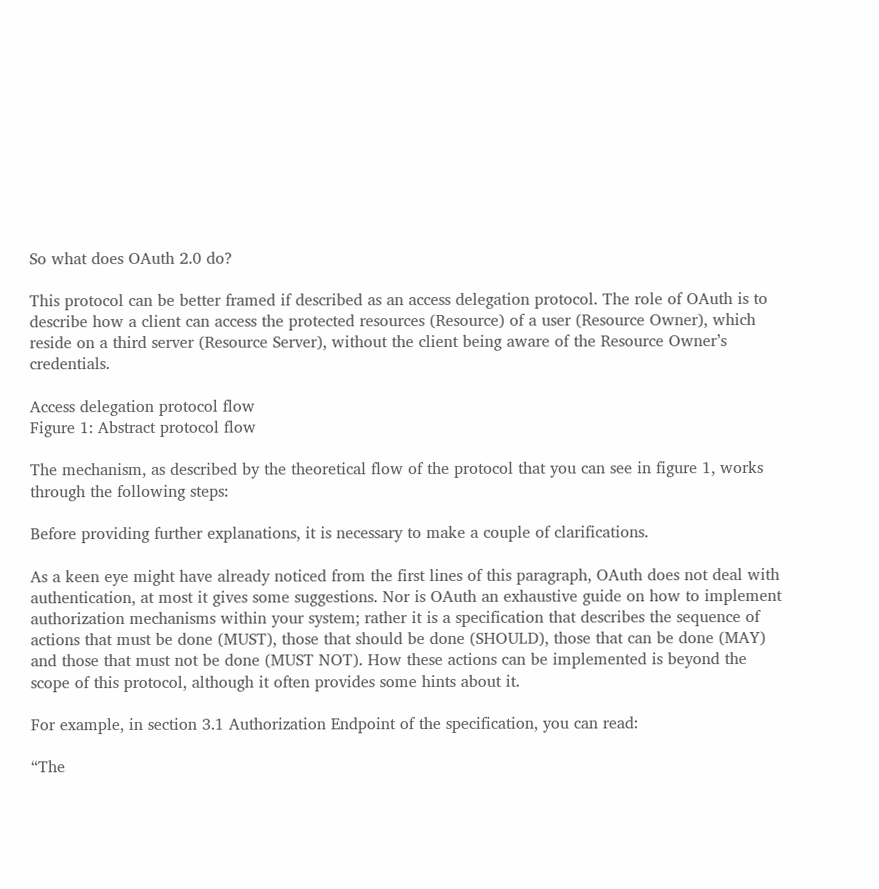So what does OAuth 2.0 do?

This protocol can be better framed if described as an access delegation protocol. The role of OAuth is to describe how a client can access the protected resources (Resource) of a user (Resource Owner), which reside on a third server (Resource Server), without the client being aware of the Resource Owner’s credentials.

Access delegation protocol flow
Figure 1: Abstract protocol flow

The mechanism, as described by the theoretical flow of the protocol that you can see in figure 1, works through the following steps:

Before providing further explanations, it is necessary to make a couple of clarifications.

As a keen eye might have already noticed from the first lines of this paragraph, OAuth does not deal with authentication, at most it gives some suggestions. Nor is OAuth an exhaustive guide on how to implement authorization mechanisms within your system; rather it is a specification that describes the sequence of actions that must be done (MUST), those that should be done (SHOULD), those that can be done (MAY) and those that must not be done (MUST NOT). How these actions can be implemented is beyond the scope of this protocol, although it often provides some hints about it.

For example, in section 3.1 Authorization Endpoint of the specification, you can read:

“The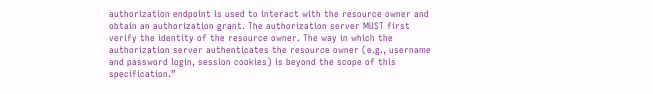authorization endpoint is used to interact with the resource owner and obtain an authorization grant. The authorization server MUST first verify the identity of the resource owner. The way in which the authorization server authenticates the resource owner (e.g., username and password login, session cookies) is beyond the scope of this specification.”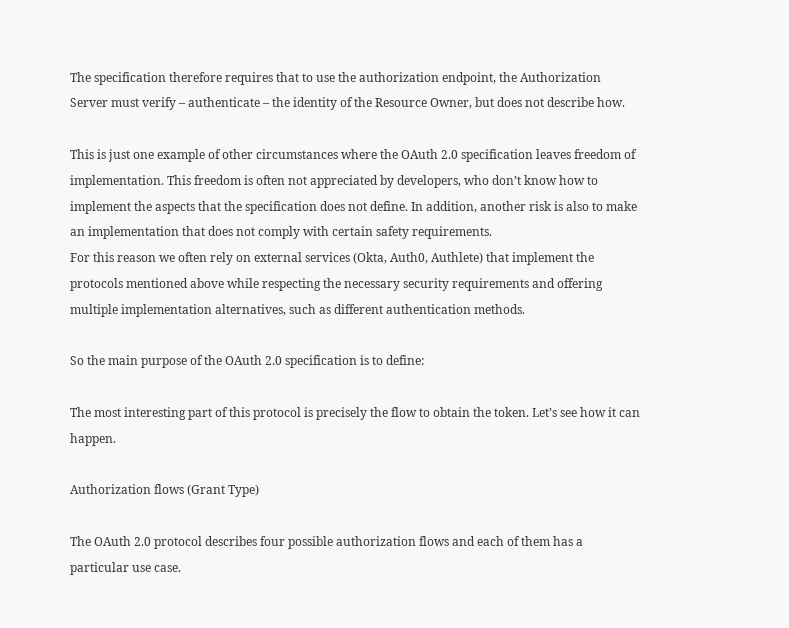The specification therefore requires that to use the authorization endpoint, the Authorization Server must verify – authenticate – the identity of the Resource Owner, but does not describe how.

This is just one example of other circumstances where the OAuth 2.0 specification leaves freedom of implementation. This freedom is often not appreciated by developers, who don’t know how to implement the aspects that the specification does not define. In addition, another risk is also to make an implementation that does not comply with certain safety requirements.
For this reason we often rely on external services (Okta, Auth0, Authlete) that implement the protocols mentioned above while respecting the necessary security requirements and offering multiple implementation alternatives, such as different authentication methods.

So the main purpose of the OAuth 2.0 specification is to define:

The most interesting part of this protocol is precisely the flow to obtain the token. Let’s see how it can happen.

Authorization flows (Grant Type)

The OAuth 2.0 protocol describes four possible authorization flows and each of them has a particular use case.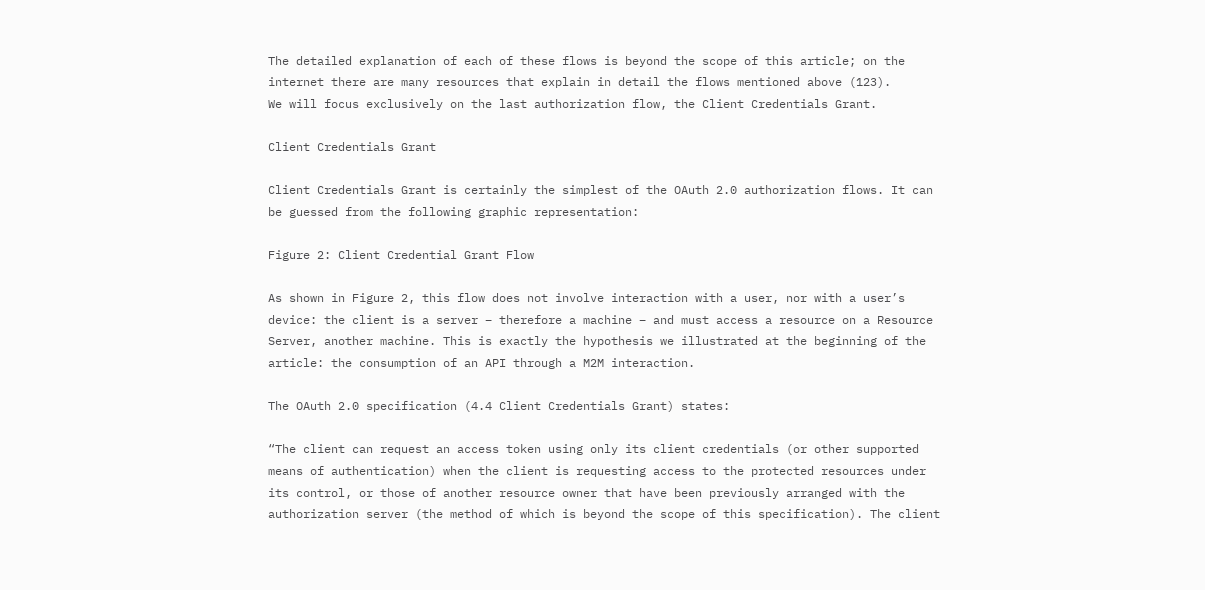The detailed explanation of each of these flows is beyond the scope of this article; on the internet there are many resources that explain in detail the flows mentioned above (123).
We will focus exclusively on the last authorization flow, the Client Credentials Grant.

Client Credentials Grant

Client Credentials Grant is certainly the simplest of the OAuth 2.0 authorization flows. It can be guessed from the following graphic representation:

Figure 2: Client Credential Grant Flow

As shown in Figure 2, this flow does not involve interaction with a user, nor with a user’s device: the client is a server – therefore a machine – and must access a resource on a Resource Server, another machine. This is exactly the hypothesis we illustrated at the beginning of the article: the consumption of an API through a M2M interaction.

The OAuth 2.0 specification (4.4 Client Credentials Grant) states:

“The client can request an access token using only its client credentials (or other supported means of authentication) when the client is requesting access to the protected resources under its control, or those of another resource owner that have been previously arranged with the authorization server (the method of which is beyond the scope of this specification). The client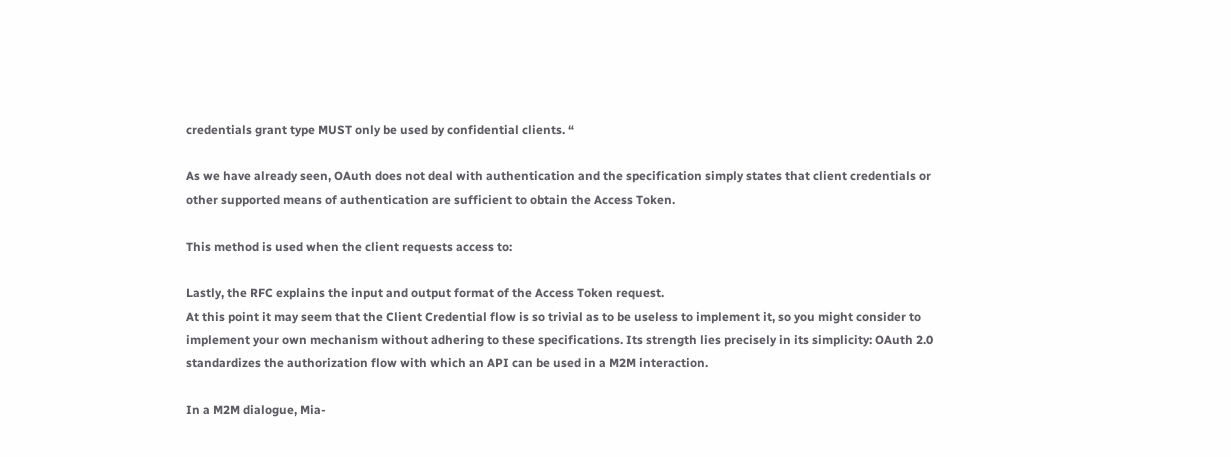credentials grant type MUST only be used by confidential clients. “

As we have already seen, OAuth does not deal with authentication and the specification simply states that client credentials or other supported means of authentication are sufficient to obtain the Access Token.

This method is used when the client requests access to:

Lastly, the RFC explains the input and output format of the Access Token request.
At this point it may seem that the Client Credential flow is so trivial as to be useless to implement it, so you might consider to implement your own mechanism without adhering to these specifications. Its strength lies precisely in its simplicity: OAuth 2.0 standardizes the authorization flow with which an API can be used in a M2M interaction.

In a M2M dialogue, Mia-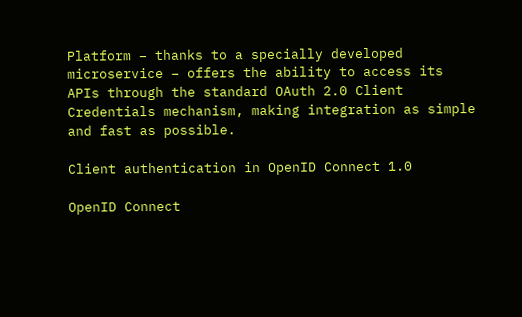Platform – thanks to a specially developed microservice – offers the ability to access its APIs through the standard OAuth 2.0 Client Credentials mechanism, making integration as simple and fast as possible.

Client authentication in OpenID Connect 1.0

OpenID Connect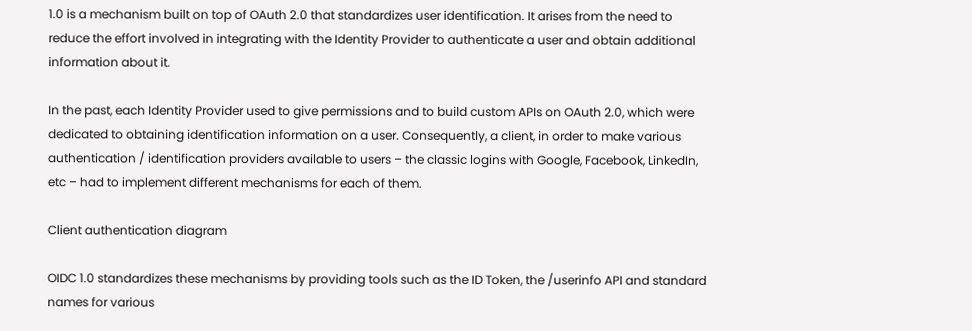1.0 is a mechanism built on top of OAuth 2.0 that standardizes user identification. It arises from the need to reduce the effort involved in integrating with the Identity Provider to authenticate a user and obtain additional information about it.

In the past, each Identity Provider used to give permissions and to build custom APIs on OAuth 2.0, which were dedicated to obtaining identification information on a user. Consequently, a client, in order to make various authentication / identification providers available to users – the classic logins with Google, Facebook, LinkedIn, etc – had to implement different mechanisms for each of them.

Client authentication diagram

OIDC 1.0 standardizes these mechanisms by providing tools such as the ID Token, the /userinfo API and standard names for various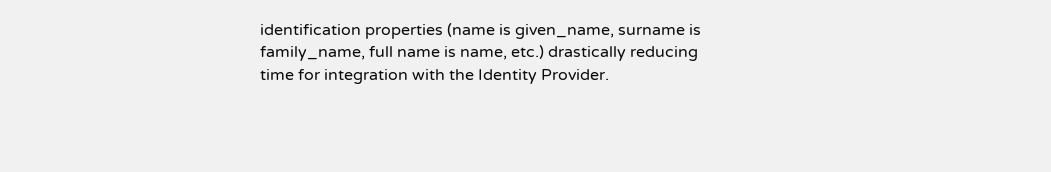identification properties (name is given_name, surname is family_name, full name is name, etc.) drastically reducing time for integration with the Identity Provider.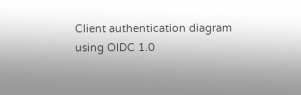Client authentication diagram using OIDC 1.0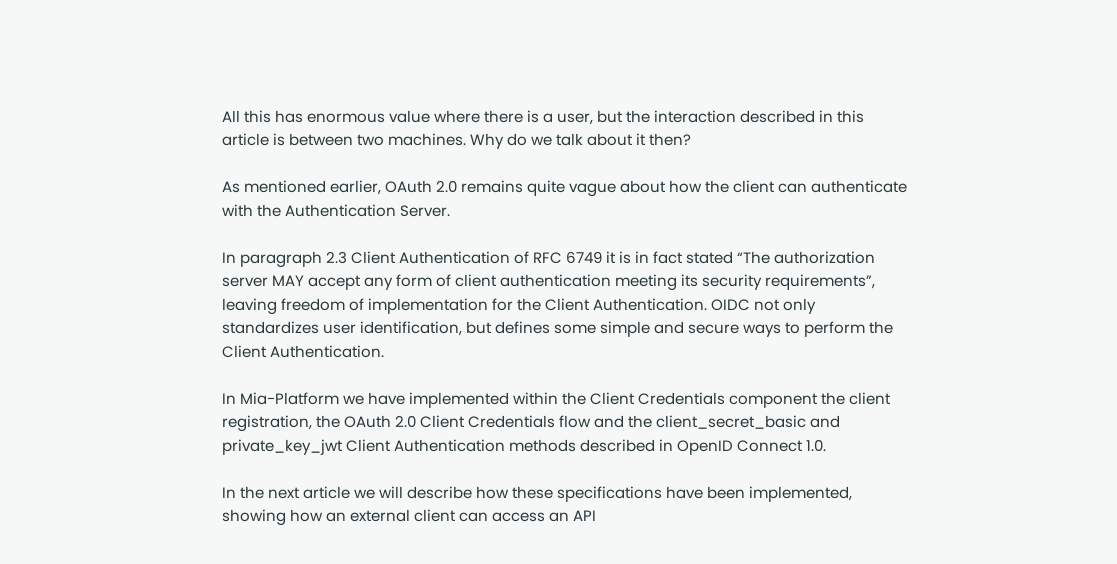All this has enormous value where there is a user, but the interaction described in this article is between two machines. Why do we talk about it then?

As mentioned earlier, OAuth 2.0 remains quite vague about how the client can authenticate with the Authentication Server.

In paragraph 2.3 Client Authentication of RFC 6749 it is in fact stated “The authorization server MAY accept any form of client authentication meeting its security requirements”, leaving freedom of implementation for the Client Authentication. OIDC not only standardizes user identification, but defines some simple and secure ways to perform the Client Authentication.

In Mia-Platform we have implemented within the Client Credentials component the client registration, the OAuth 2.0 Client Credentials flow and the client_secret_basic and private_key_jwt Client Authentication methods described in OpenID Connect 1.0.

In the next article we will describe how these specifications have been implemented, showing how an external client can access an API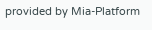provided by Mia-Platform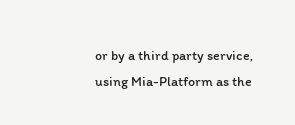or by a third party service, using Mia-Platform as the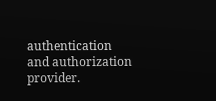authentication and authorization provider.